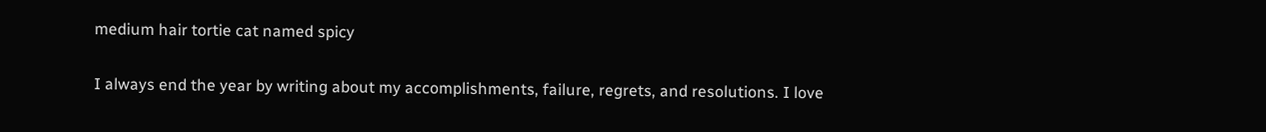medium hair tortie cat named spicy

I always end the year by writing about my accomplishments, failure, regrets, and resolutions. I love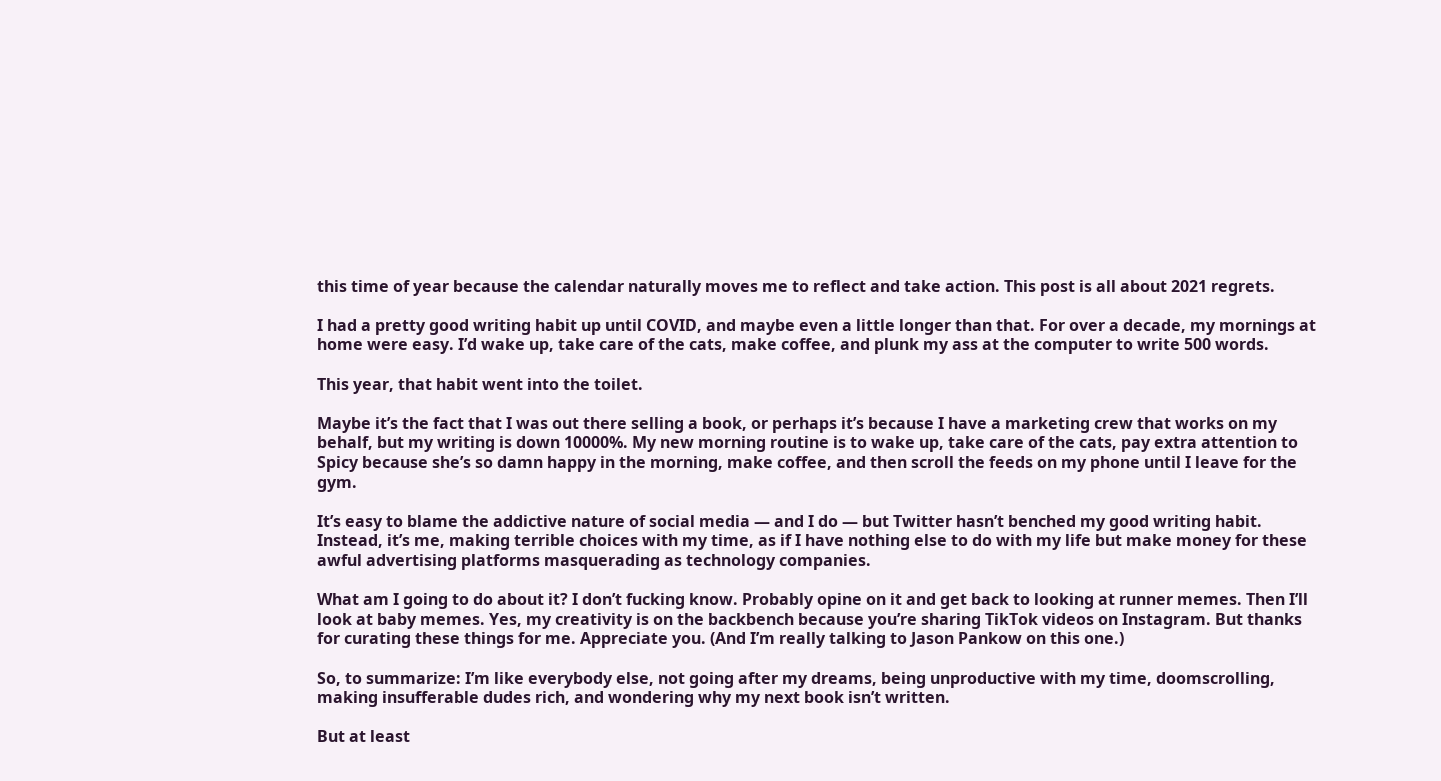this time of year because the calendar naturally moves me to reflect and take action. This post is all about 2021 regrets.

I had a pretty good writing habit up until COVID, and maybe even a little longer than that. For over a decade, my mornings at home were easy. I’d wake up, take care of the cats, make coffee, and plunk my ass at the computer to write 500 words.

This year, that habit went into the toilet.

Maybe it’s the fact that I was out there selling a book, or perhaps it’s because I have a marketing crew that works on my behalf, but my writing is down 10000%. My new morning routine is to wake up, take care of the cats, pay extra attention to Spicy because she’s so damn happy in the morning, make coffee, and then scroll the feeds on my phone until I leave for the gym.

It’s easy to blame the addictive nature of social media — and I do — but Twitter hasn’t benched my good writing habit. Instead, it’s me, making terrible choices with my time, as if I have nothing else to do with my life but make money for these awful advertising platforms masquerading as technology companies.

What am I going to do about it? I don’t fucking know. Probably opine on it and get back to looking at runner memes. Then I’ll look at baby memes. Yes, my creativity is on the backbench because you’re sharing TikTok videos on Instagram. But thanks for curating these things for me. Appreciate you. (And I’m really talking to Jason Pankow on this one.)

So, to summarize: I’m like everybody else, not going after my dreams, being unproductive with my time, doomscrolling, making insufferable dudes rich, and wondering why my next book isn’t written.

But at least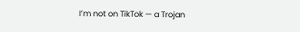I’m not on TikTok — a Trojan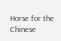Horse for the Chinese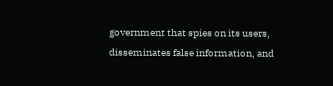government that spies on its users, disseminates false information, and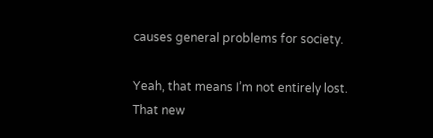causes general problems for society.

Yeah, that means I’m not entirely lost. That new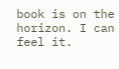book is on the horizon. I can feel it.